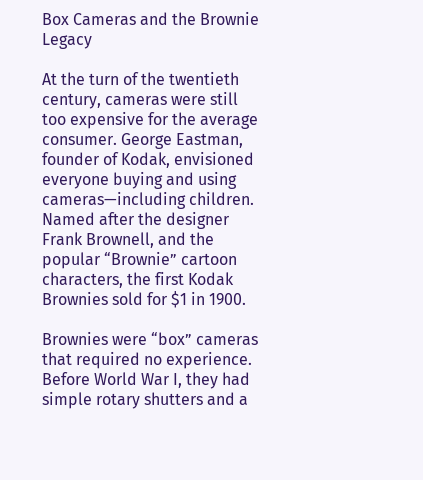Box Cameras and the Brownie Legacy

At the turn of the twentieth century, cameras were still too expensive for the average consumer. George Eastman, founder of Kodak, envisioned everyone buying and using cameras—including children. Named after the designer Frank Brownell, and the popular “Brownie” cartoon characters, the first Kodak Brownies sold for $1 in 1900.

Brownies were “box” cameras that required no experience. Before World War I, they had simple rotary shutters and a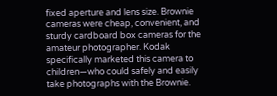fixed aperture and lens size. Brownie cameras were cheap, convenient, and sturdy cardboard box cameras for the amateur photographer. Kodak specifically marketed this camera to children—who could safely and easily take photographs with the Brownie.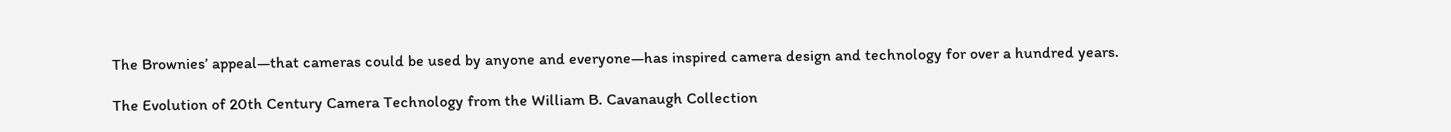The Brownies’ appeal—that cameras could be used by anyone and everyone—has inspired camera design and technology for over a hundred years.

The Evolution of 20th Century Camera Technology from the William B. Cavanaugh Collection